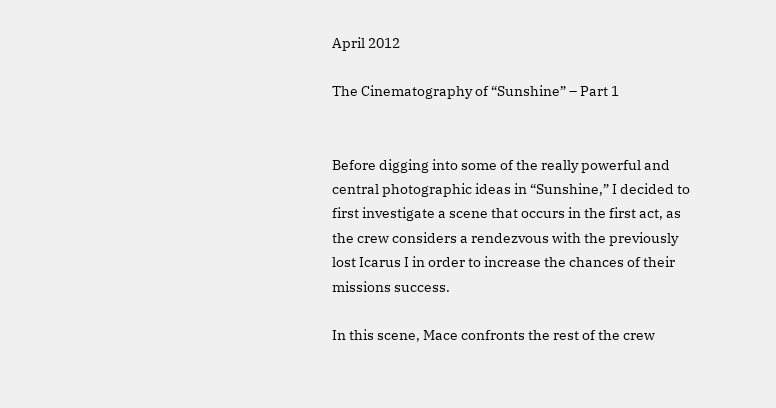April 2012

The Cinematography of “Sunshine” – Part 1


Before digging into some of the really powerful and central photographic ideas in “Sunshine,” I decided to first investigate a scene that occurs in the first act, as the crew considers a rendezvous with the previously lost Icarus I in order to increase the chances of their missions success.

In this scene, Mace confronts the rest of the crew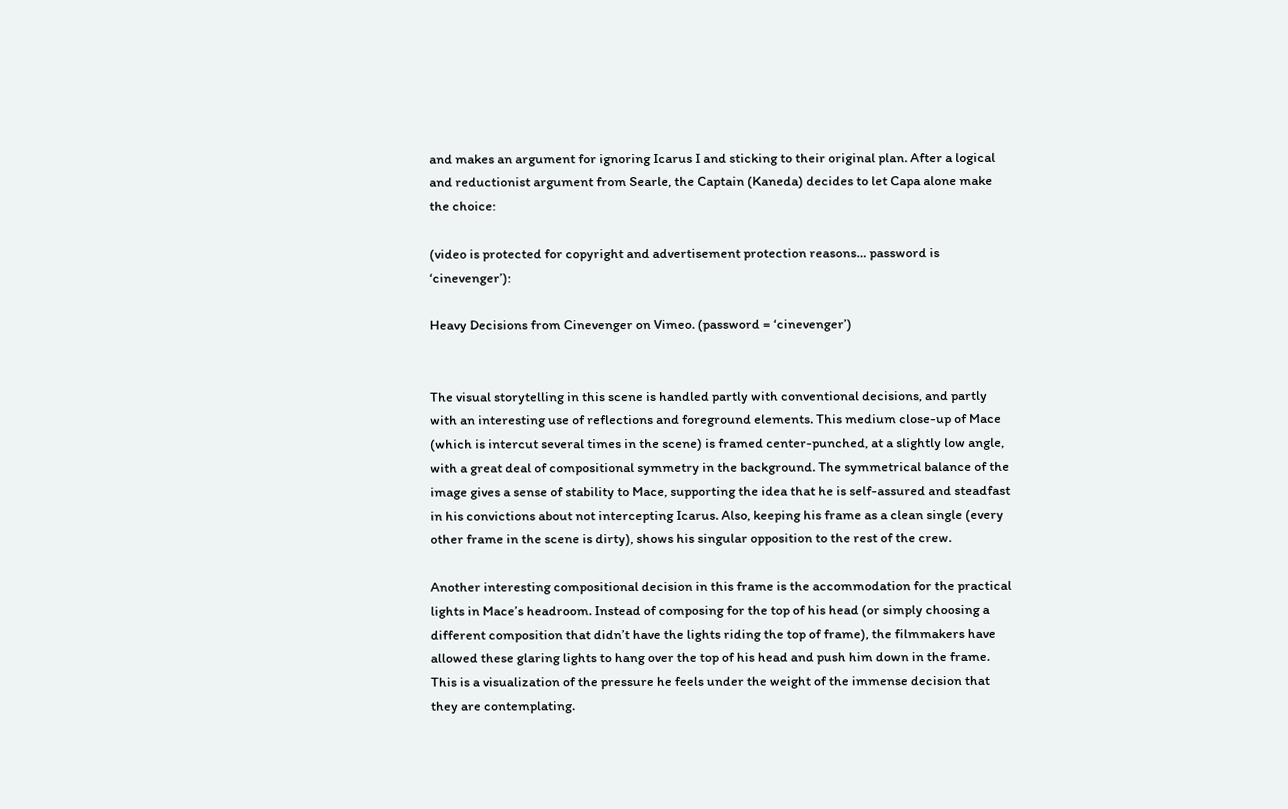and makes an argument for ignoring Icarus I and sticking to their original plan. After a logical and reductionist argument from Searle, the Captain (Kaneda) decides to let Capa alone make the choice:

(video is protected for copyright and advertisement protection reasons… password is ‘cinevenger’):

Heavy Decisions from Cinevenger on Vimeo. (password = ‘cinevenger’)


The visual storytelling in this scene is handled partly with conventional decisions, and partly with an interesting use of reflections and foreground elements. This medium close-up of Mace (which is intercut several times in the scene) is framed center-punched, at a slightly low angle, with a great deal of compositional symmetry in the background. The symmetrical balance of the image gives a sense of stability to Mace, supporting the idea that he is self-assured and steadfast in his convictions about not intercepting Icarus. Also, keeping his frame as a clean single (every other frame in the scene is dirty), shows his singular opposition to the rest of the crew.

Another interesting compositional decision in this frame is the accommodation for the practical lights in Mace’s headroom. Instead of composing for the top of his head (or simply choosing a different composition that didn’t have the lights riding the top of frame), the filmmakers have allowed these glaring lights to hang over the top of his head and push him down in the frame. This is a visualization of the pressure he feels under the weight of the immense decision that they are contemplating.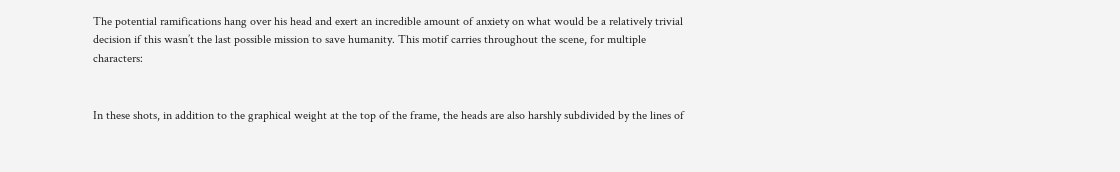The potential ramifications hang over his head and exert an incredible amount of anxiety on what would be a relatively trivial decision if this wasn’t the last possible mission to save humanity. This motif carries throughout the scene, for multiple characters:


In these shots, in addition to the graphical weight at the top of the frame, the heads are also harshly subdivided by the lines of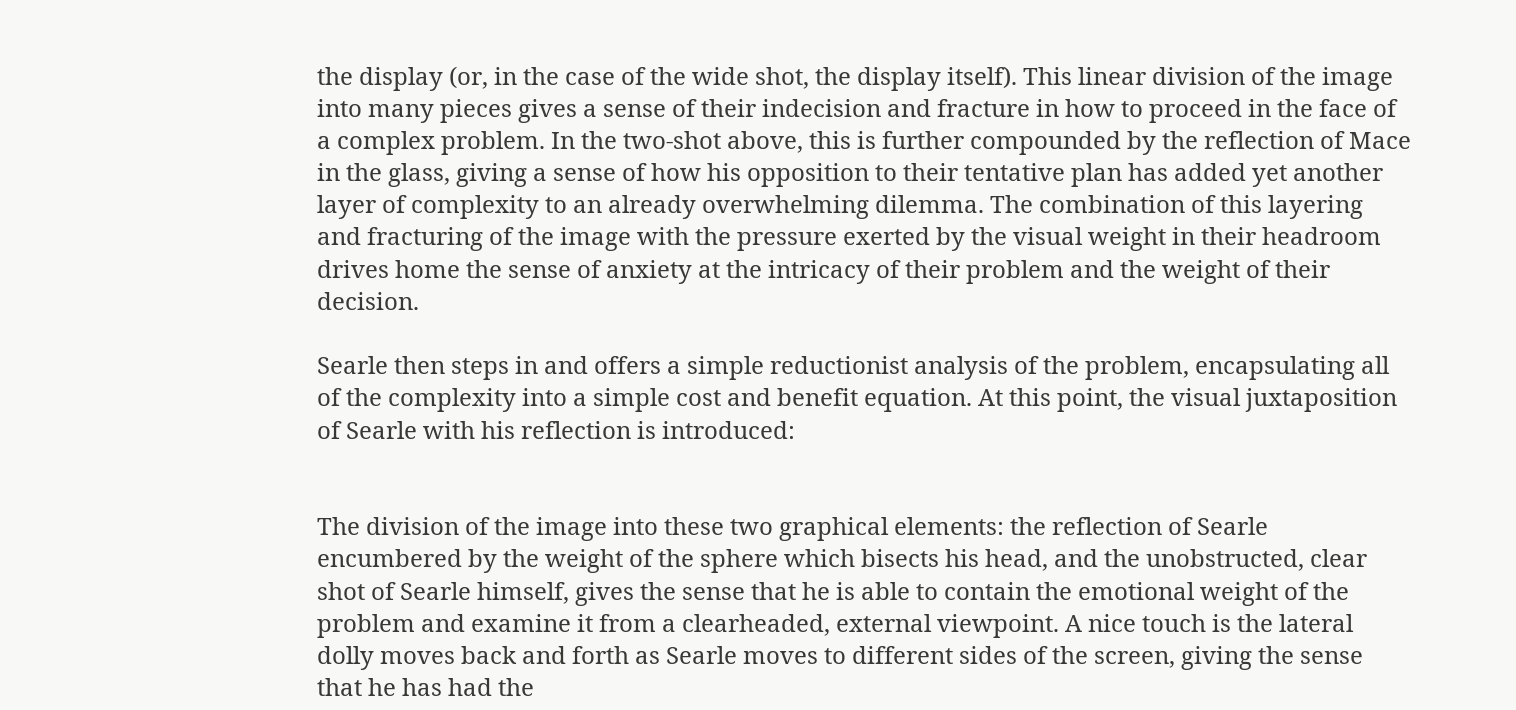the display (or, in the case of the wide shot, the display itself). This linear division of the image into many pieces gives a sense of their indecision and fracture in how to proceed in the face of a complex problem. In the two-shot above, this is further compounded by the reflection of Mace in the glass, giving a sense of how his opposition to their tentative plan has added yet another layer of complexity to an already overwhelming dilemma. The combination of this layering and fracturing of the image with the pressure exerted by the visual weight in their headroom drives home the sense of anxiety at the intricacy of their problem and the weight of their decision.

Searle then steps in and offers a simple reductionist analysis of the problem, encapsulating all of the complexity into a simple cost and benefit equation. At this point, the visual juxtaposition of Searle with his reflection is introduced:


The division of the image into these two graphical elements: the reflection of Searle encumbered by the weight of the sphere which bisects his head, and the unobstructed, clear shot of Searle himself, gives the sense that he is able to contain the emotional weight of the problem and examine it from a clearheaded, external viewpoint. A nice touch is the lateral dolly moves back and forth as Searle moves to different sides of the screen, giving the sense that he has had the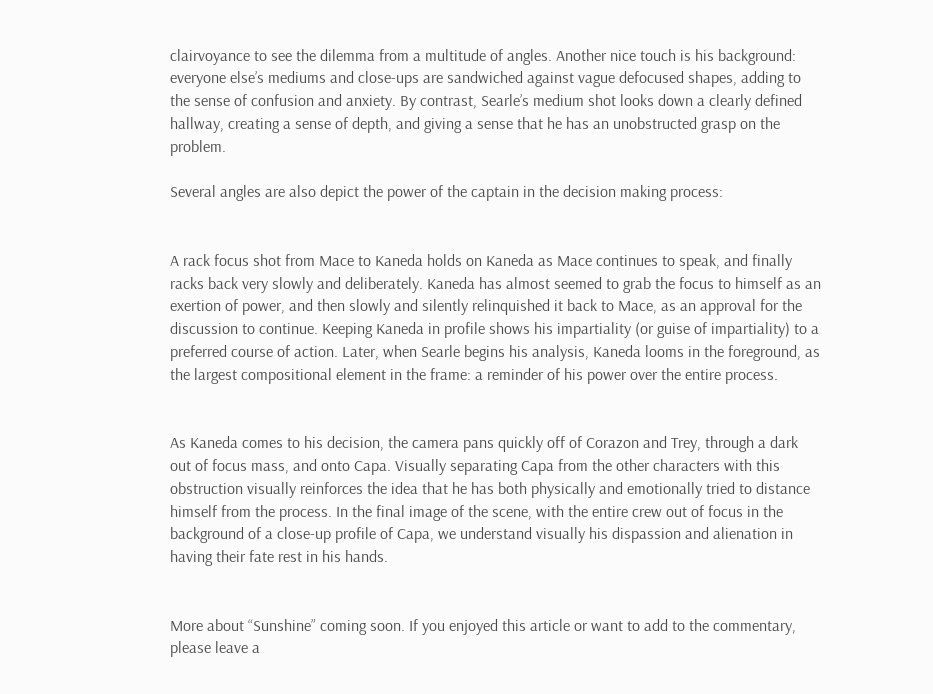clairvoyance to see the dilemma from a multitude of angles. Another nice touch is his background: everyone else’s mediums and close-ups are sandwiched against vague defocused shapes, adding to the sense of confusion and anxiety. By contrast, Searle’s medium shot looks down a clearly defined hallway, creating a sense of depth, and giving a sense that he has an unobstructed grasp on the problem.

Several angles are also depict the power of the captain in the decision making process:


A rack focus shot from Mace to Kaneda holds on Kaneda as Mace continues to speak, and finally racks back very slowly and deliberately. Kaneda has almost seemed to grab the focus to himself as an exertion of power, and then slowly and silently relinquished it back to Mace, as an approval for the discussion to continue. Keeping Kaneda in profile shows his impartiality (or guise of impartiality) to a preferred course of action. Later, when Searle begins his analysis, Kaneda looms in the foreground, as the largest compositional element in the frame: a reminder of his power over the entire process.


As Kaneda comes to his decision, the camera pans quickly off of Corazon and Trey, through a dark out of focus mass, and onto Capa. Visually separating Capa from the other characters with this obstruction visually reinforces the idea that he has both physically and emotionally tried to distance himself from the process. In the final image of the scene, with the entire crew out of focus in the background of a close-up profile of Capa, we understand visually his dispassion and alienation in having their fate rest in his hands.


More about “Sunshine” coming soon. If you enjoyed this article or want to add to the commentary, please leave a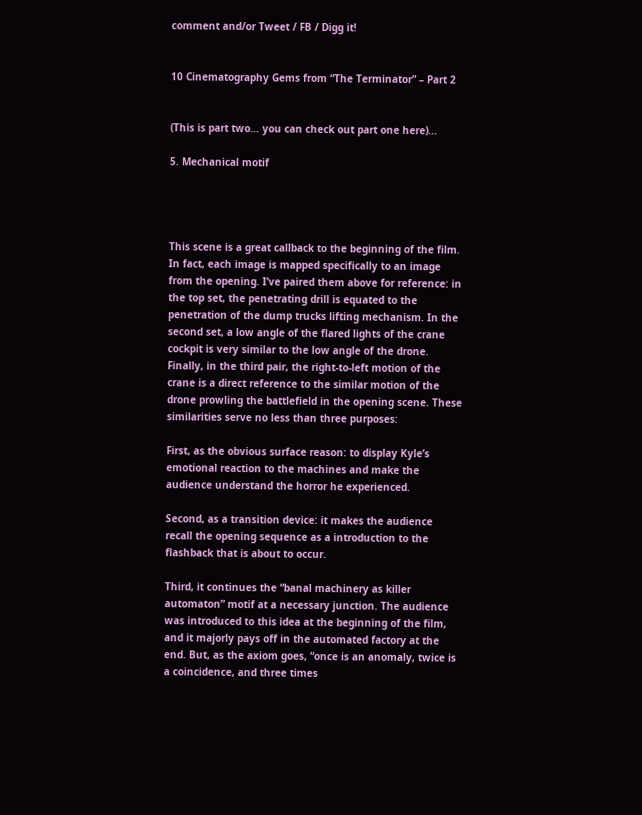comment and/or Tweet / FB / Digg it!


10 Cinematography Gems from “The Terminator” – Part 2


(This is part two… you can check out part one here)…

5. Mechanical motif




This scene is a great callback to the beginning of the film. In fact, each image is mapped specifically to an image from the opening. I’ve paired them above for reference: in the top set, the penetrating drill is equated to the penetration of the dump trucks lifting mechanism. In the second set, a low angle of the flared lights of the crane cockpit is very similar to the low angle of the drone. Finally, in the third pair, the right-to-left motion of the crane is a direct reference to the similar motion of the drone prowling the battlefield in the opening scene. These similarities serve no less than three purposes:

First, as the obvious surface reason: to display Kyle’s emotional reaction to the machines and make the audience understand the horror he experienced.

Second, as a transition device: it makes the audience recall the opening sequence as a introduction to the flashback that is about to occur.

Third, it continues the “banal machinery as killer automaton” motif at a necessary junction. The audience was introduced to this idea at the beginning of the film, and it majorly pays off in the automated factory at the end. But, as the axiom goes, “once is an anomaly, twice is a coincidence, and three times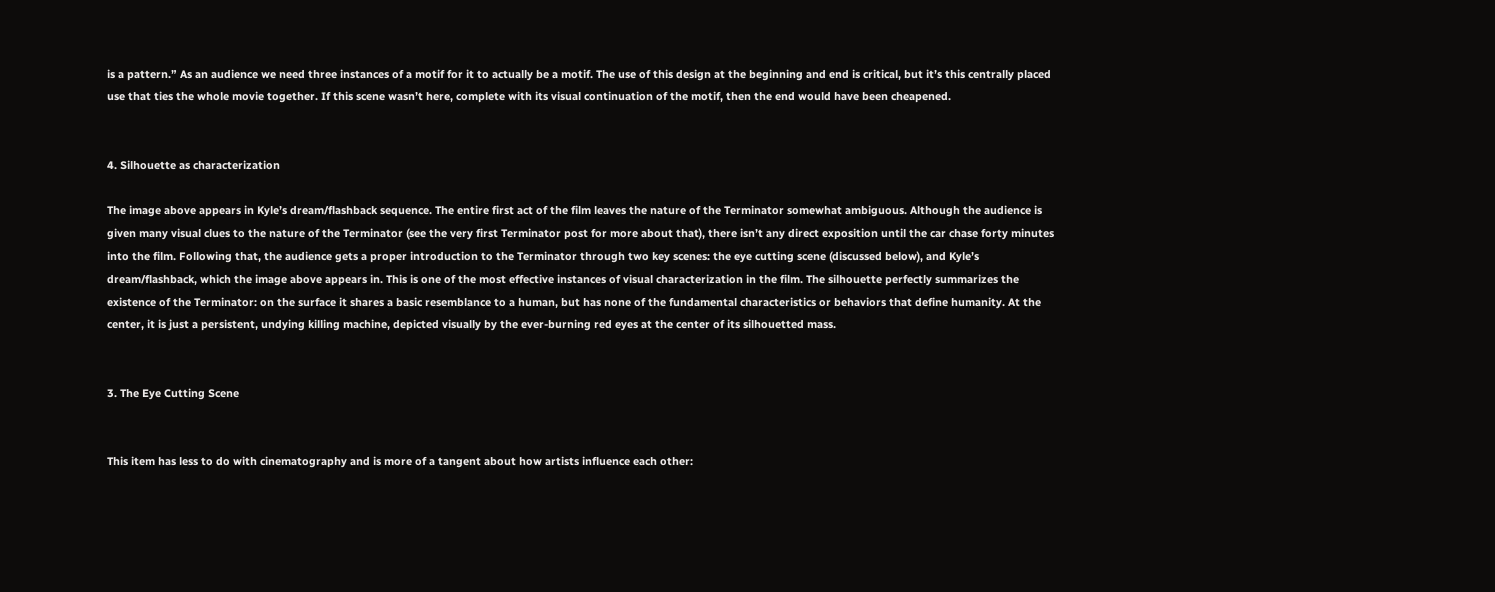is a pattern.” As an audience we need three instances of a motif for it to actually be a motif. The use of this design at the beginning and end is critical, but it’s this centrally placed use that ties the whole movie together. If this scene wasn’t here, complete with its visual continuation of the motif, then the end would have been cheapened.


4. Silhouette as characterization

The image above appears in Kyle’s dream/flashback sequence. The entire first act of the film leaves the nature of the Terminator somewhat ambiguous. Although the audience is given many visual clues to the nature of the Terminator (see the very first Terminator post for more about that), there isn’t any direct exposition until the car chase forty minutes into the film. Following that, the audience gets a proper introduction to the Terminator through two key scenes: the eye cutting scene (discussed below), and Kyle’s dream/flashback, which the image above appears in. This is one of the most effective instances of visual characterization in the film. The silhouette perfectly summarizes the existence of the Terminator: on the surface it shares a basic resemblance to a human, but has none of the fundamental characteristics or behaviors that define humanity. At the center, it is just a persistent, undying killing machine, depicted visually by the ever-burning red eyes at the center of its silhouetted mass.


3. The Eye Cutting Scene


This item has less to do with cinematography and is more of a tangent about how artists influence each other: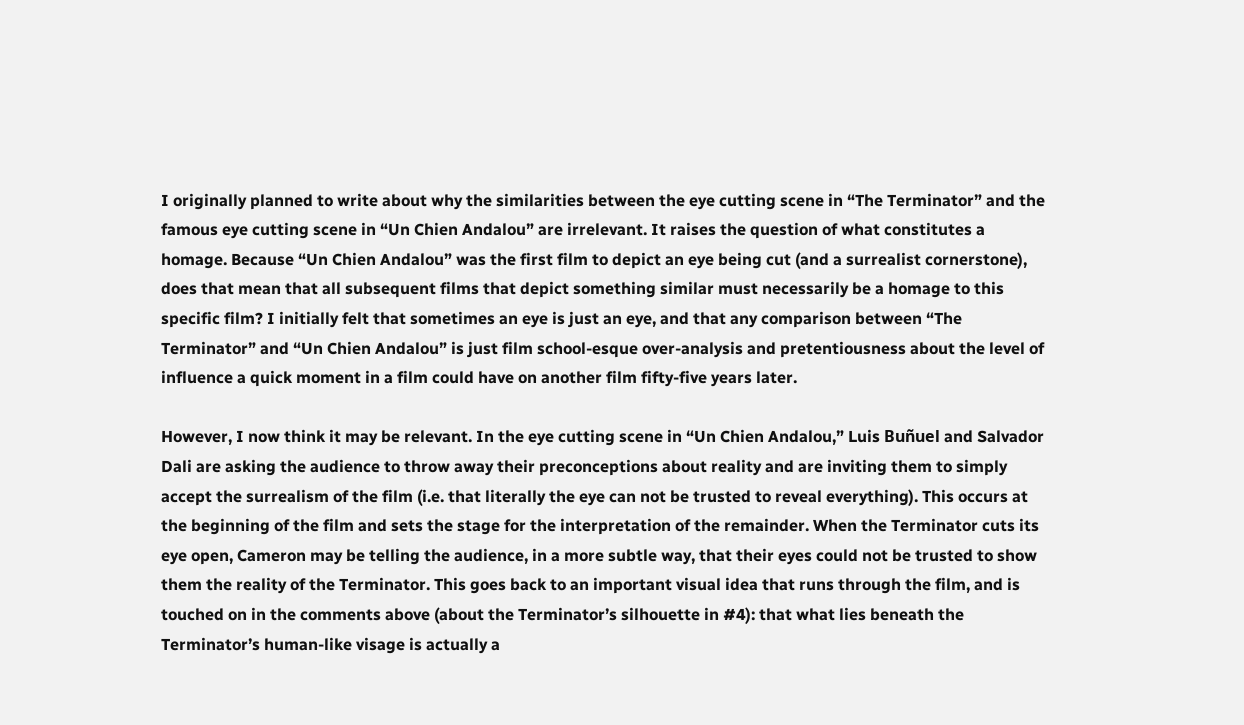I originally planned to write about why the similarities between the eye cutting scene in “The Terminator” and the famous eye cutting scene in “Un Chien Andalou” are irrelevant. It raises the question of what constitutes a homage. Because “Un Chien Andalou” was the first film to depict an eye being cut (and a surrealist cornerstone), does that mean that all subsequent films that depict something similar must necessarily be a homage to this specific film? I initially felt that sometimes an eye is just an eye, and that any comparison between “The Terminator” and “Un Chien Andalou” is just film school-esque over-analysis and pretentiousness about the level of influence a quick moment in a film could have on another film fifty-five years later.

However, I now think it may be relevant. In the eye cutting scene in “Un Chien Andalou,” Luis Buñuel and Salvador Dali are asking the audience to throw away their preconceptions about reality and are inviting them to simply accept the surrealism of the film (i.e. that literally the eye can not be trusted to reveal everything). This occurs at the beginning of the film and sets the stage for the interpretation of the remainder. When the Terminator cuts its eye open, Cameron may be telling the audience, in a more subtle way, that their eyes could not be trusted to show them the reality of the Terminator. This goes back to an important visual idea that runs through the film, and is touched on in the comments above (about the Terminator’s silhouette in #4): that what lies beneath the Terminator’s human-like visage is actually a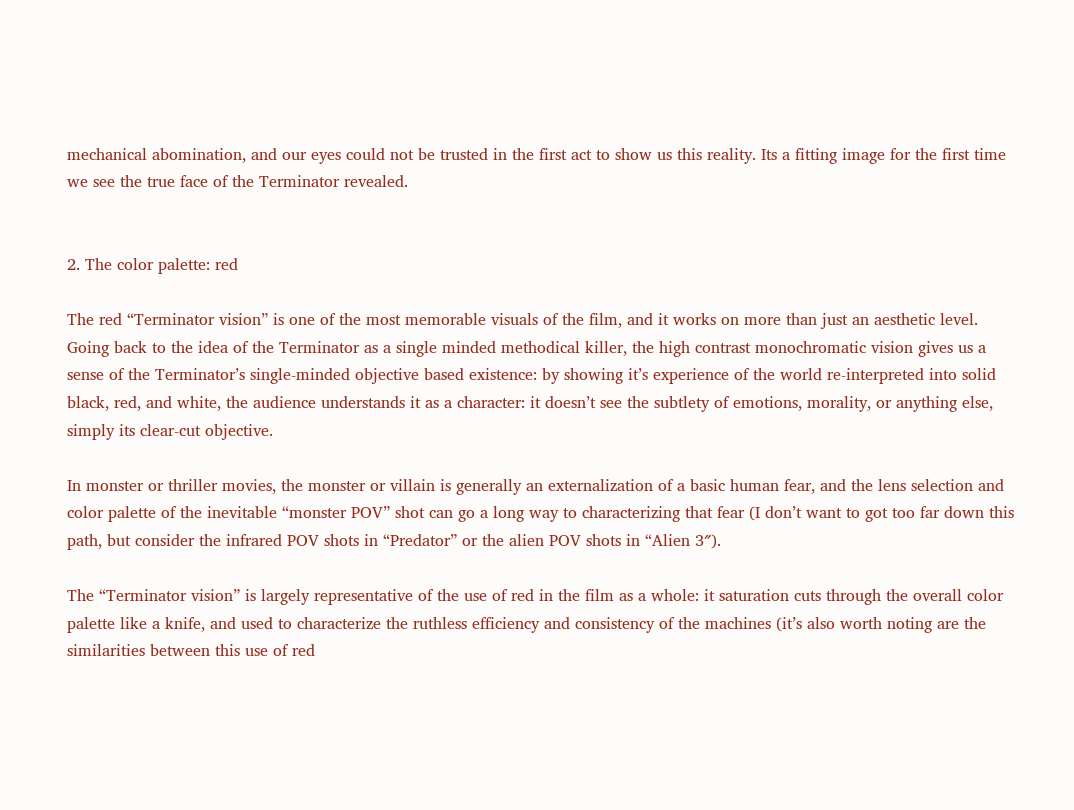mechanical abomination, and our eyes could not be trusted in the first act to show us this reality. Its a fitting image for the first time we see the true face of the Terminator revealed.


2. The color palette: red

The red “Terminator vision” is one of the most memorable visuals of the film, and it works on more than just an aesthetic level. Going back to the idea of the Terminator as a single minded methodical killer, the high contrast monochromatic vision gives us a sense of the Terminator’s single-minded objective based existence: by showing it’s experience of the world re-interpreted into solid black, red, and white, the audience understands it as a character: it doesn’t see the subtlety of emotions, morality, or anything else, simply its clear-cut objective.

In monster or thriller movies, the monster or villain is generally an externalization of a basic human fear, and the lens selection and color palette of the inevitable “monster POV” shot can go a long way to characterizing that fear (I don’t want to got too far down this path, but consider the infrared POV shots in “Predator” or the alien POV shots in “Alien 3″).

The “Terminator vision” is largely representative of the use of red in the film as a whole: it saturation cuts through the overall color palette like a knife, and used to characterize the ruthless efficiency and consistency of the machines (it’s also worth noting are the similarities between this use of red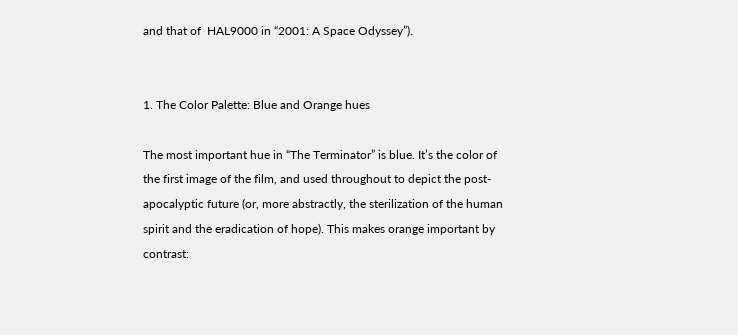and that of  HAL9000 in “2001: A Space Odyssey”).


1. The Color Palette: Blue and Orange hues

The most important hue in “The Terminator” is blue. It’s the color of the first image of the film, and used throughout to depict the post-apocalyptic future (or, more abstractly, the sterilization of the human spirit and the eradication of hope). This makes orange important by contrast: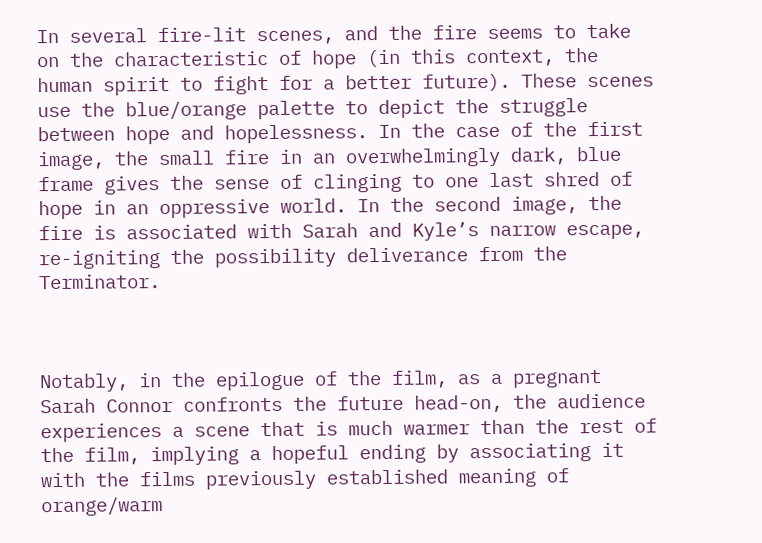In several fire-lit scenes, and the fire seems to take on the characteristic of hope (in this context, the human spirit to fight for a better future). These scenes use the blue/orange palette to depict the struggle between hope and hopelessness. In the case of the first image, the small fire in an overwhelmingly dark, blue frame gives the sense of clinging to one last shred of hope in an oppressive world. In the second image, the fire is associated with Sarah and Kyle’s narrow escape, re-igniting the possibility deliverance from the Terminator.



Notably, in the epilogue of the film, as a pregnant Sarah Connor confronts the future head-on, the audience experiences a scene that is much warmer than the rest of the film, implying a hopeful ending by associating it with the films previously established meaning of orange/warm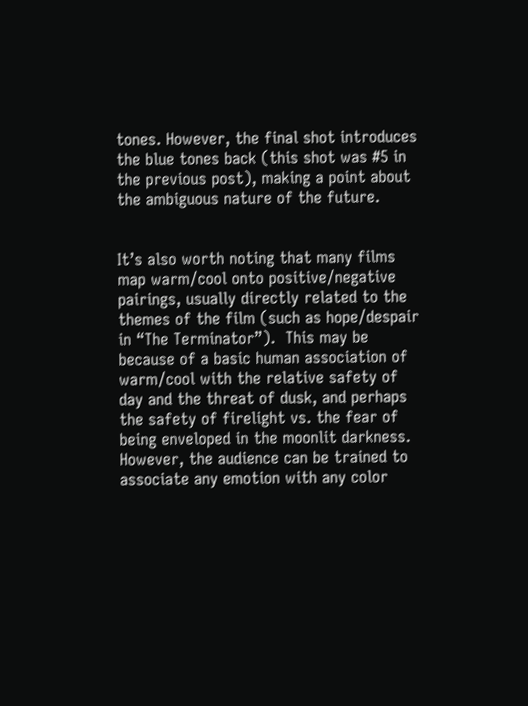tones. However, the final shot introduces the blue tones back (this shot was #5 in the previous post), making a point about the ambiguous nature of the future.


It’s also worth noting that many films map warm/cool onto positive/negative pairings, usually directly related to the themes of the film (such as hope/despair in “The Terminator”).  This may be because of a basic human association of warm/cool with the relative safety of day and the threat of dusk, and perhaps the safety of firelight vs. the fear of being enveloped in the moonlit darkness. However, the audience can be trained to associate any emotion with any color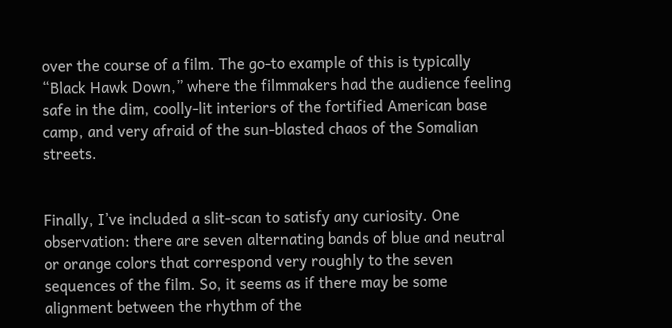over the course of a film. The go-to example of this is typically “Black Hawk Down,” where the filmmakers had the audience feeling safe in the dim, coolly-lit interiors of the fortified American base camp, and very afraid of the sun-blasted chaos of the Somalian streets.


Finally, I’ve included a slit-scan to satisfy any curiosity. One observation: there are seven alternating bands of blue and neutral or orange colors that correspond very roughly to the seven sequences of the film. So, it seems as if there may be some alignment between the rhythm of the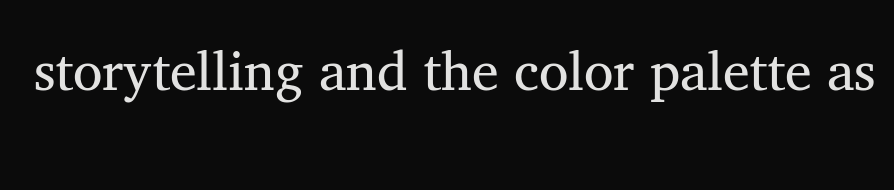storytelling and the color palette as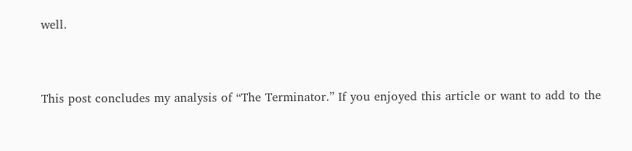well.


This post concludes my analysis of “The Terminator.” If you enjoyed this article or want to add to the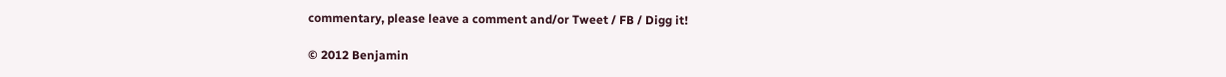commentary, please leave a comment and/or Tweet / FB / Digg it!

© 2012 Benjamin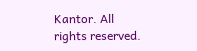Kantor. All rights reserved.